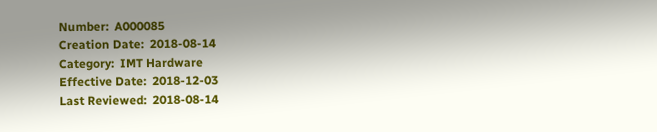Number:  A000085
Creation Date:  2018-08-14
Category:  IMT Hardware
Effective Date:  2018-12-03
Last Reviewed:  2018-08-14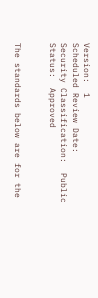Version:  1
Scheduled Review Date:
Security Classification:  Public
Status:  Approved


The standards below are for the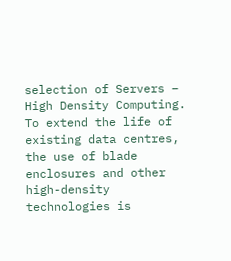selection of Servers – High Density Computing. To extend the life of existing data centres, the use of blade enclosures and other high-density technologies is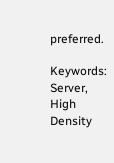preferred.

Keywords: Server, High Density